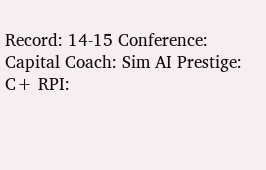Record: 14-15 Conference: Capital Coach: Sim AI Prestige: C+ RPI: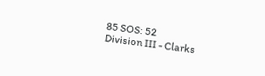85 SOS: 52
Division III - Clarks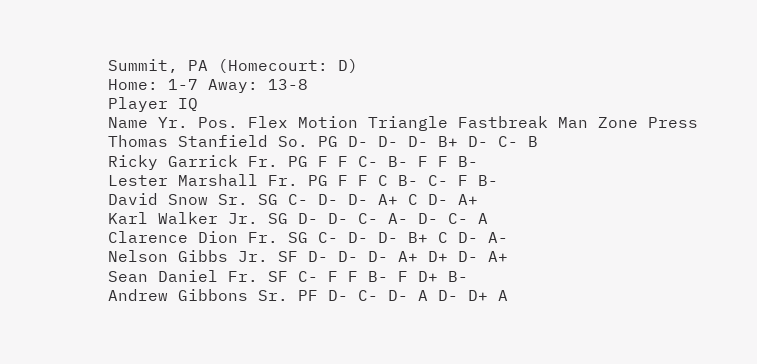Summit, PA (Homecourt: D)
Home: 1-7 Away: 13-8
Player IQ
Name Yr. Pos. Flex Motion Triangle Fastbreak Man Zone Press
Thomas Stanfield So. PG D- D- D- B+ D- C- B
Ricky Garrick Fr. PG F F C- B- F F B-
Lester Marshall Fr. PG F F C B- C- F B-
David Snow Sr. SG C- D- D- A+ C D- A+
Karl Walker Jr. SG D- D- C- A- D- C- A
Clarence Dion Fr. SG C- D- D- B+ C D- A-
Nelson Gibbs Jr. SF D- D- D- A+ D+ D- A+
Sean Daniel Fr. SF C- F F B- F D+ B-
Andrew Gibbons Sr. PF D- C- D- A D- D+ A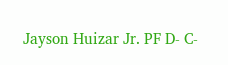Jayson Huizar Jr. PF D- C-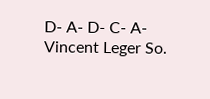D- A- D- C- A-
Vincent Leger So.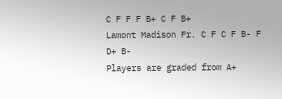C F F F B+ C F B+
Lamont Madison Fr. C F C F B- F D+ B-
Players are graded from A+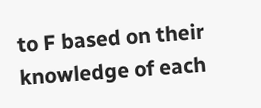to F based on their knowledge of each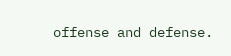offense and defense.